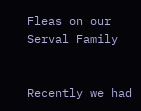Fleas on our Serval Family


Recently we had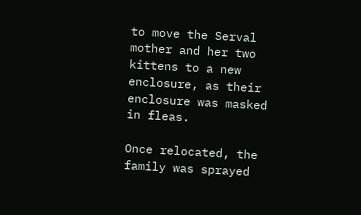to move the Serval mother and her two kittens to a new enclosure, as their enclosure was masked in fleas.

Once relocated, the family was sprayed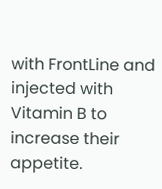with FrontLine and injected with Vitamin B to increase their appetite.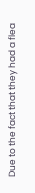Due to the fact that they had a flea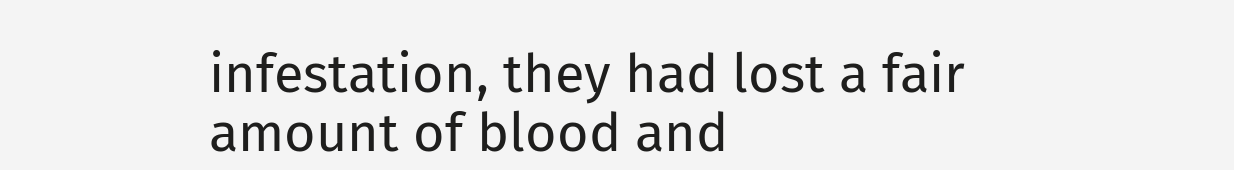infestation, they had lost a fair amount of blood and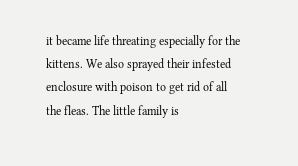it became life threating especially for the kittens. We also sprayed their infested enclosure with poison to get rid of all the fleas. The little family is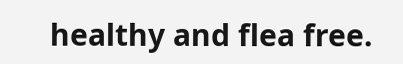healthy and flea free.